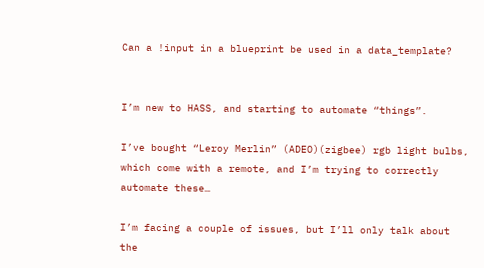Can a !input in a blueprint be used in a data_template?


I’m new to HASS, and starting to automate “things”.

I’ve bought “Leroy Merlin” (ADEO)(zigbee) rgb light bulbs, which come with a remote, and I’m trying to correctly automate these…

I’m facing a couple of issues, but I’ll only talk about the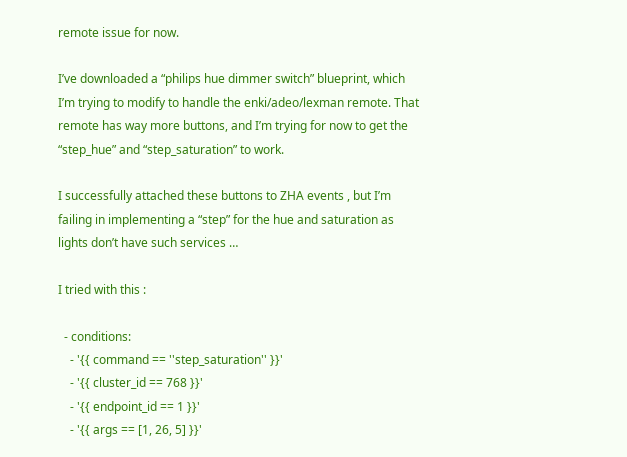remote issue for now.

I’ve downloaded a “philips hue dimmer switch” blueprint, which I’m trying to modify to handle the enki/adeo/lexman remote. That remote has way more buttons, and I’m trying for now to get the “step_hue” and “step_saturation” to work.

I successfully attached these buttons to ZHA events , but I’m failing in implementing a “step” for the hue and saturation as lights don’t have such services …

I tried with this :

  - conditions:
    - '{{ command == ''step_saturation'' }}'
    - '{{ cluster_id == 768 }}'
    - '{{ endpoint_id == 1 }}'
    - '{{ args == [1, 26, 5] }}'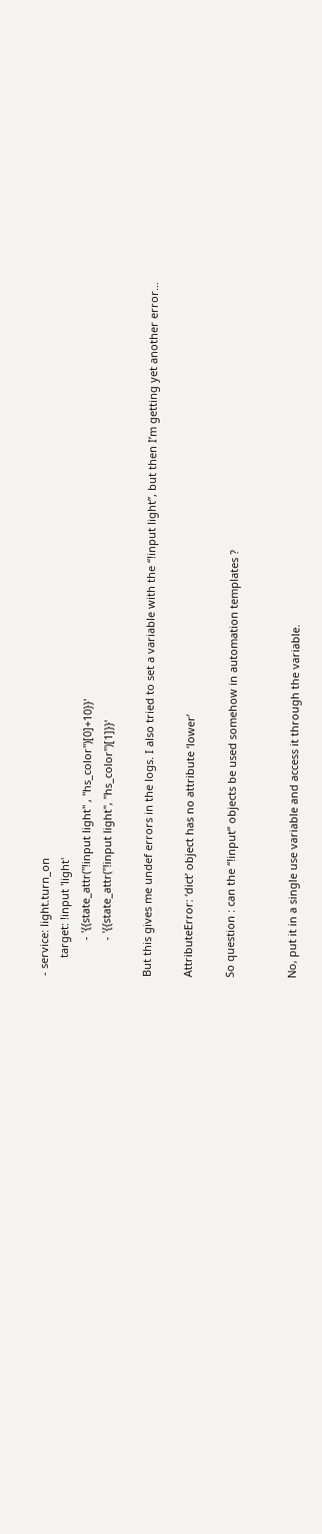- service: light.turn_on
      target: !input 'light'
            - '{{state_attr(''!input light'' , ''hs_color'')[0]+10}}'
            - '{{state_attr(''!input light'', ''hs_color'')[1]}}'

But this gives me undef errors in the logs. I also tried to set a variable with the “!input light”, but then I’m getting yet another error…

AttributeError: ‘dict’ object has no attribute ‘lower’

So question : can the “!input” objects be used somehow in automation templates ?


No, put it in a single use variable and access it through the variable.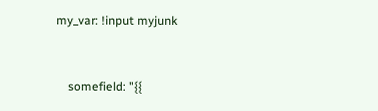my_var: !input myjunk


    somefield: "{{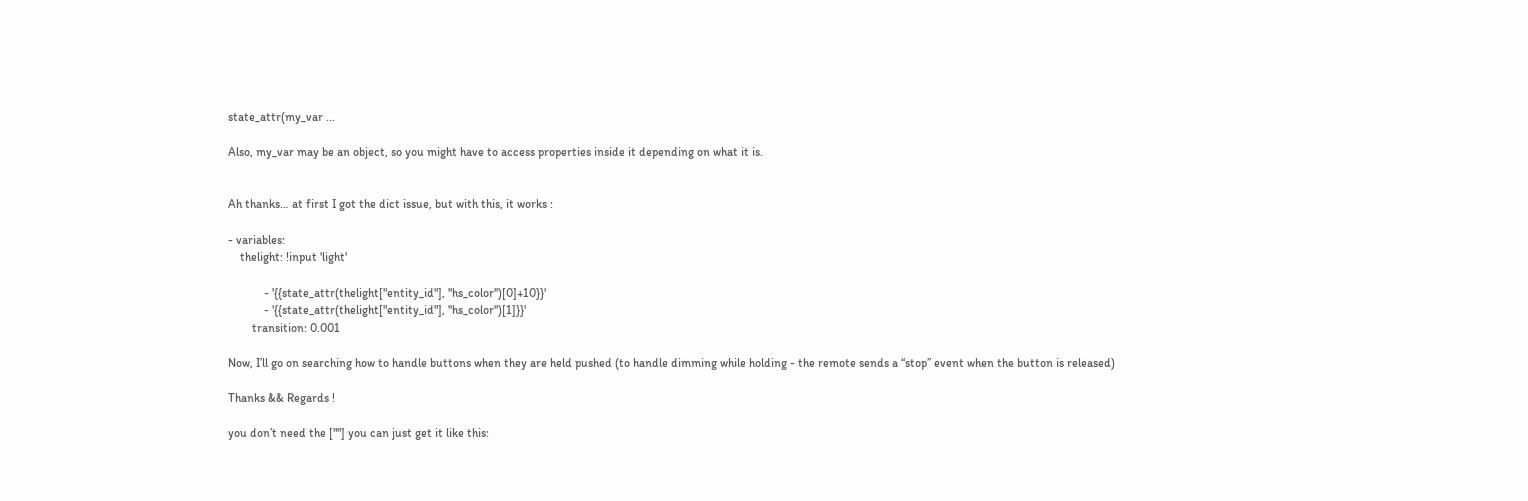state_attr(my_var ...

Also, my_var may be an object, so you might have to access properties inside it depending on what it is.


Ah thanks… at first I got the dict issue, but with this, it works :

- variables:
    thelight: !input 'light'

            - '{{state_attr(thelight["entity_id"], ''hs_color'')[0]+10}}'
            - '{{state_attr(thelight["entity_id"], ''hs_color'')[1]}}'
        transition: 0.001

Now, I’ll go on searching how to handle buttons when they are held pushed (to handle dimming while holding - the remote sends a “stop” event when the button is released)

Thanks && Regards !

you don’t need the [""] you can just get it like this: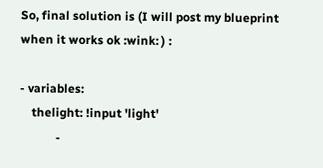So, final solution is (I will post my blueprint when it works ok :wink: ) :

- variables:
    thelight: !input 'light'
            -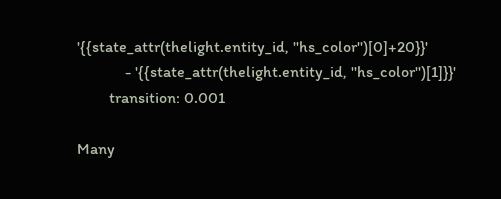'{{state_attr(thelight.entity_id, ''hs_color'')[0]+20}}'
            - '{{state_attr(thelight.entity_id, ''hs_color'')[1]}}'
        transition: 0.001

Many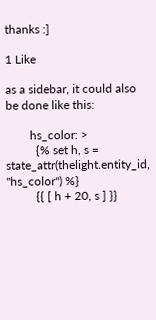thanks :]

1 Like

as a sidebar, it could also be done like this:

        hs_color: >
          {% set h, s = state_attr(thelight.entity_id, "hs_color") %}
          {{ [ h + 20, s ] }}